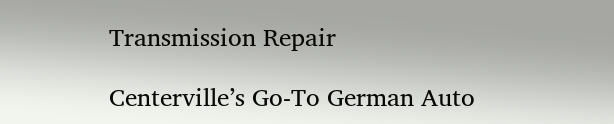Transmission Repair

Centerville’s Go-To German Auto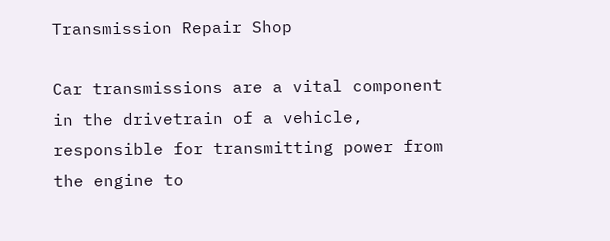Transmission Repair Shop

Car transmissions are a vital component in the drivetrain of a vehicle, responsible for transmitting power from the engine to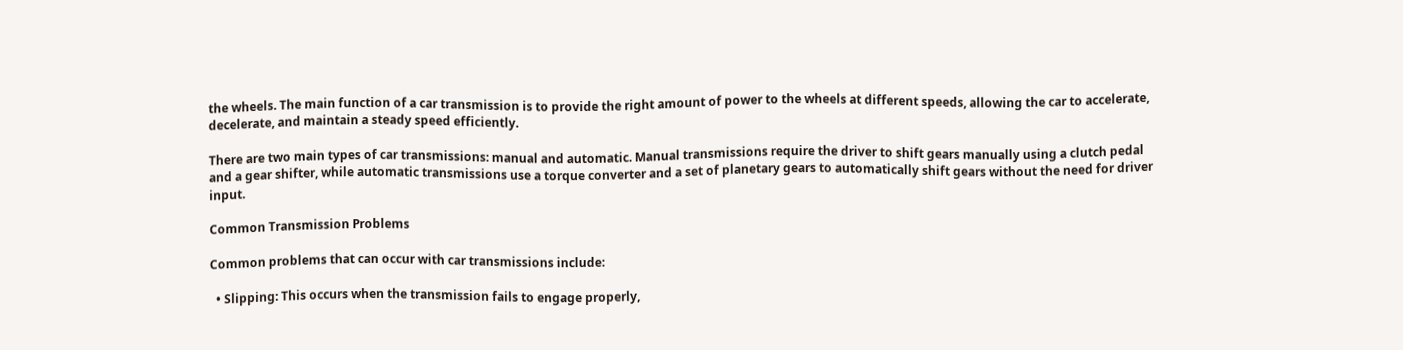the wheels. The main function of a car transmission is to provide the right amount of power to the wheels at different speeds, allowing the car to accelerate, decelerate, and maintain a steady speed efficiently.

There are two main types of car transmissions: manual and automatic. Manual transmissions require the driver to shift gears manually using a clutch pedal and a gear shifter, while automatic transmissions use a torque converter and a set of planetary gears to automatically shift gears without the need for driver input.

Common Transmission Problems

Common problems that can occur with car transmissions include:

  • Slipping: This occurs when the transmission fails to engage properly,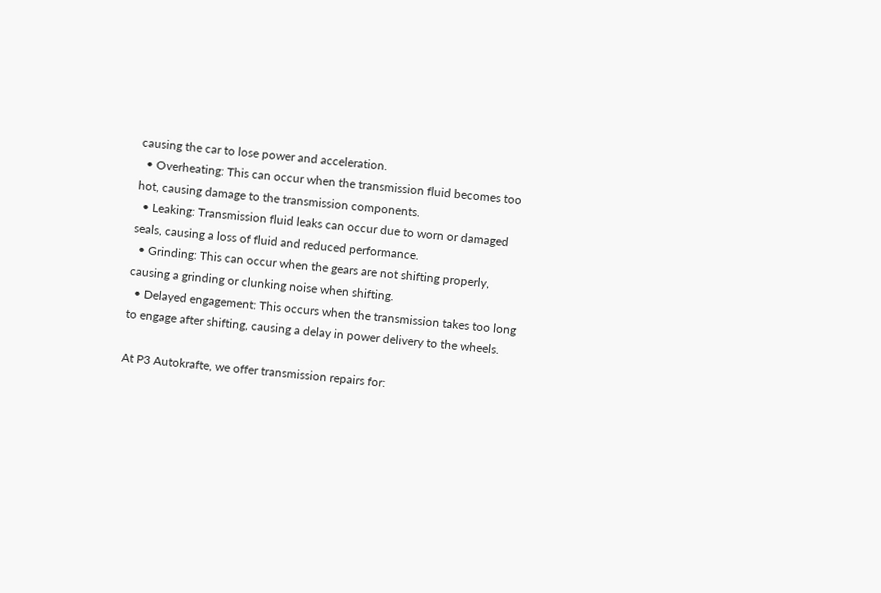causing the car to lose power and acceleration.
  • Overheating: This can occur when the transmission fluid becomes too hot, causing damage to the transmission components.
  • Leaking: Transmission fluid leaks can occur due to worn or damaged seals, causing a loss of fluid and reduced performance.
  • Grinding: This can occur when the gears are not shifting properly, causing a grinding or clunking noise when shifting.
  • Delayed engagement: This occurs when the transmission takes too long to engage after shifting, causing a delay in power delivery to the wheels.

At P3 Autokrafte, we offer transmission repairs for: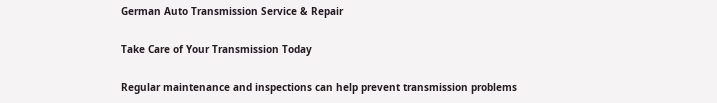German Auto Transmission Service & Repair

Take Care of Your Transmission Today

Regular maintenance and inspections can help prevent transmission problems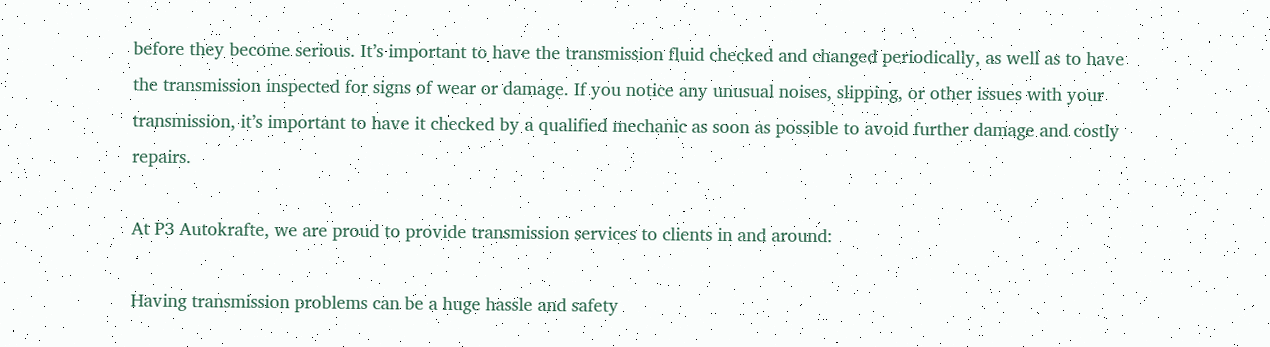before they become serious. It’s important to have the transmission fluid checked and changed periodically, as well as to have the transmission inspected for signs of wear or damage. If you notice any unusual noises, slipping, or other issues with your transmission, it’s important to have it checked by a qualified mechanic as soon as possible to avoid further damage and costly repairs.

At P3 Autokrafte, we are proud to provide transmission services to clients in and around:

Having transmission problems can be a huge hassle and safety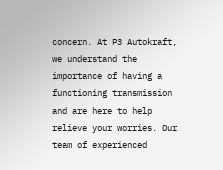concern. At P3 Autokraft, we understand the importance of having a functioning transmission and are here to help relieve your worries. Our team of experienced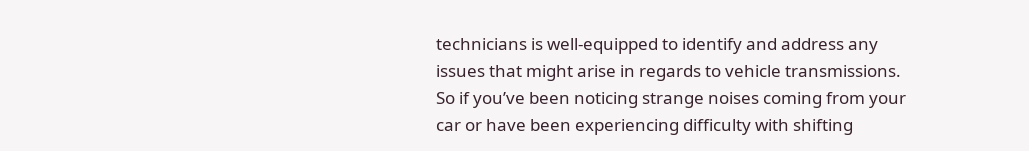technicians is well-equipped to identify and address any issues that might arise in regards to vehicle transmissions. So if you’ve been noticing strange noises coming from your car or have been experiencing difficulty with shifting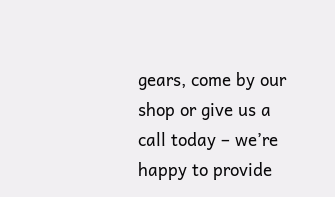gears, come by our shop or give us a call today – we’re happy to provide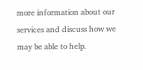more information about our services and discuss how we may be able to help.